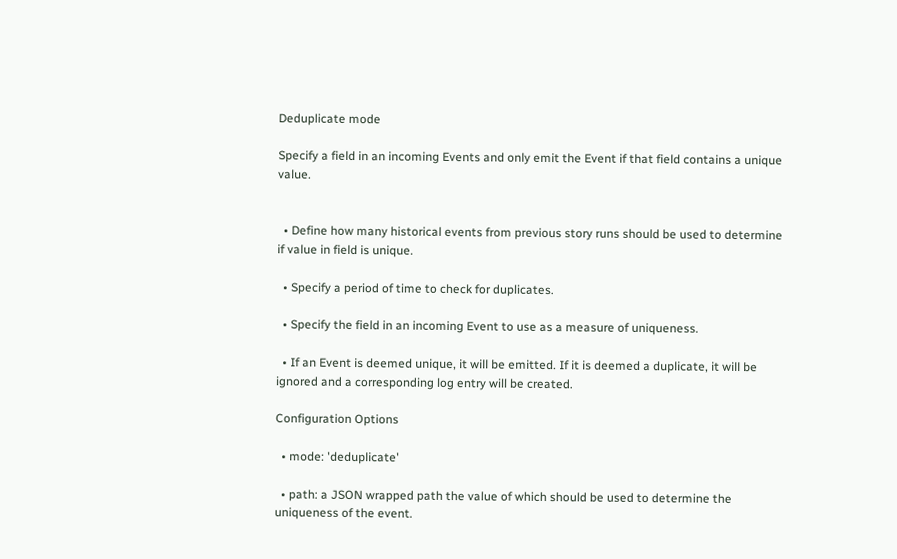Deduplicate mode

Specify a field in an incoming Events and only emit the Event if that field contains a unique value.


  • Define how many historical events from previous story runs should be used to determine if value in field is unique.

  • Specify a period of time to check for duplicates.

  • Specify the field in an incoming Event to use as a measure of uniqueness.

  • If an Event is deemed unique, it will be emitted. If it is deemed a duplicate, it will be ignored and a corresponding log entry will be created.

Configuration Options

  • mode: 'deduplicate'

  • path: a JSON wrapped path the value of which should be used to determine the uniqueness of the event.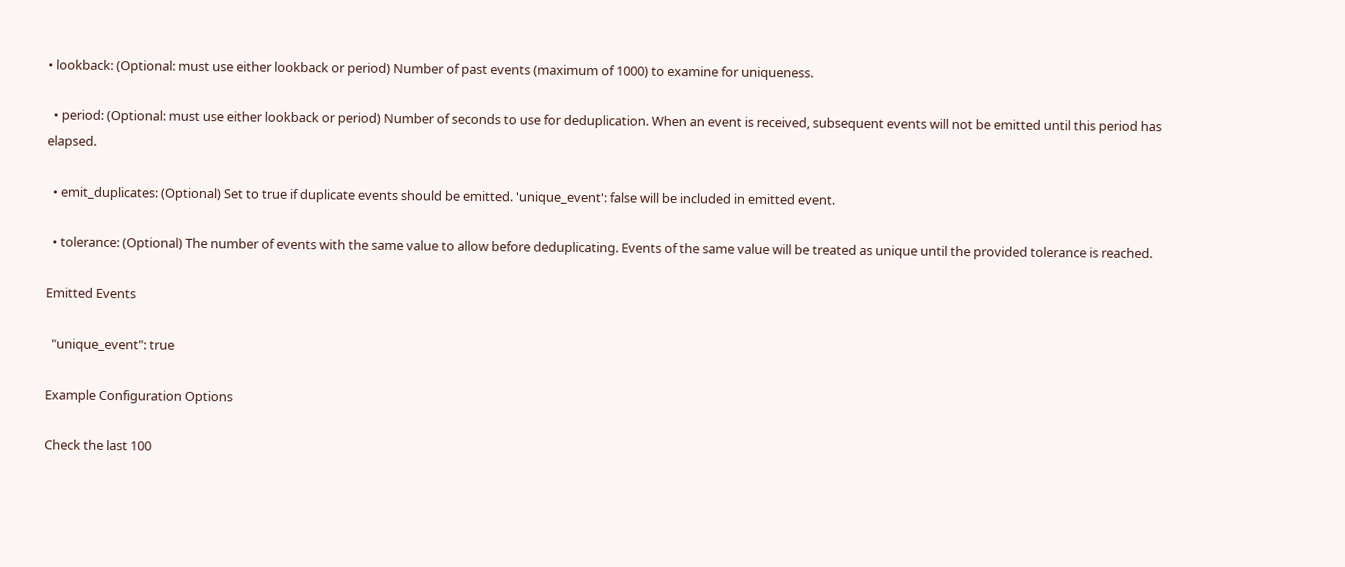• lookback: (Optional: must use either lookback or period) Number of past events (maximum of 1000) to examine for uniqueness.

  • period: (Optional: must use either lookback or period) Number of seconds to use for deduplication. When an event is received, subsequent events will not be emitted until this period has elapsed.

  • emit_duplicates: (Optional) Set to true if duplicate events should be emitted. 'unique_event': false will be included in emitted event.

  • tolerance: (Optional) The number of events with the same value to allow before deduplicating. Events of the same value will be treated as unique until the provided tolerance is reached.

Emitted Events

  "unique_event": true

Example Configuration Options

Check the last 100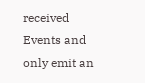received Events and only emit an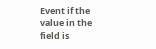Event if the value in the field is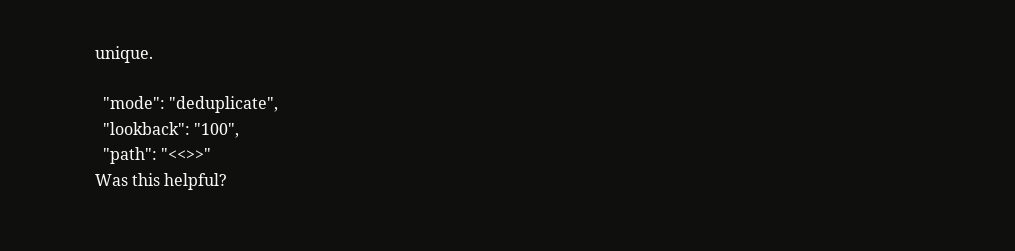unique.

  "mode": "deduplicate",
  "lookback": "100",
  "path": "<<>>"
Was this helpful?